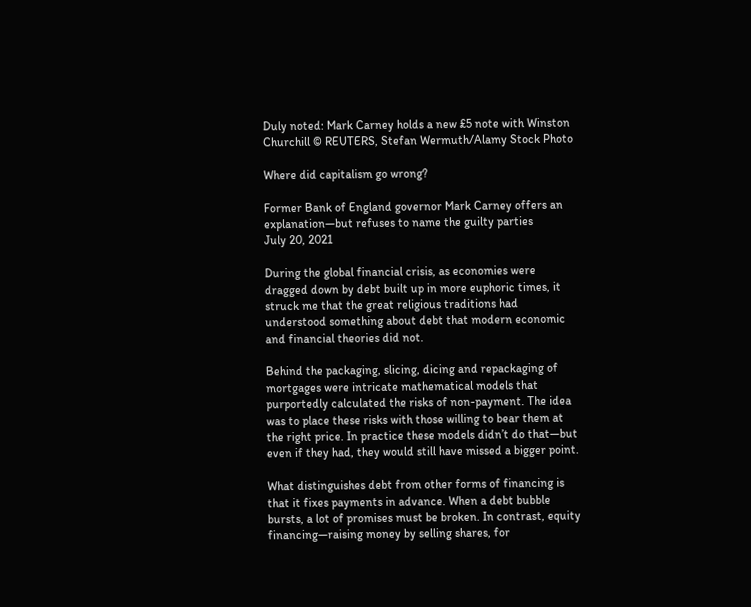Duly noted: Mark Carney holds a new £5 note with Winston Churchill © REUTERS, Stefan Wermuth/Alamy Stock Photo

Where did capitalism go wrong?

Former Bank of England governor Mark Carney offers an explanation—but refuses to name the guilty parties
July 20, 2021

During the global financial crisis, as economies were dragged down by debt built up in more euphoric times, it struck me that the great religious traditions had understood something about debt that modern economic and financial theories did not.

Behind the packaging, slicing, dicing and repackaging of mortgages were intricate mathematical models that purportedly calculated the risks of non-payment. The idea was to place these risks with those willing to bear them at the right price. In practice these models didn’t do that—but even if they had, they would still have missed a bigger point.

What distinguishes debt from other forms of financing is that it fixes payments in advance. When a debt bubble bursts, a lot of promises must be broken. In contrast, equity financing—raising money by selling shares, for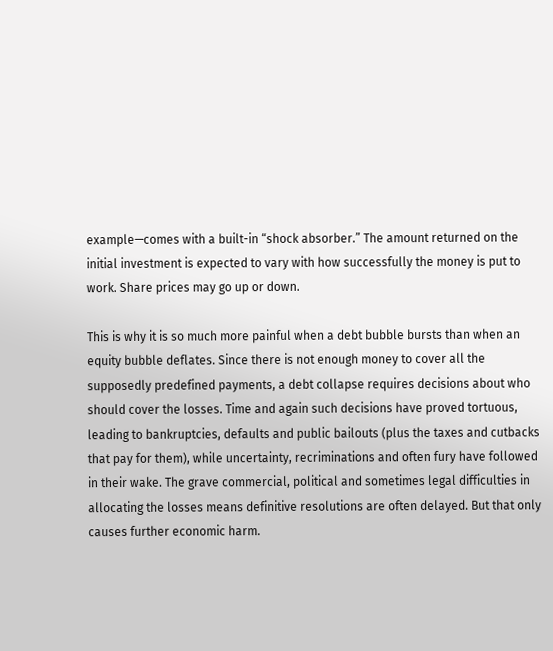example—comes with a built-in “shock absorber.” The amount returned on the initial investment is expected to vary with how successfully the money is put to work. Share prices may go up or down.

This is why it is so much more painful when a debt bubble bursts than when an equity bubble deflates. Since there is not enough money to cover all the supposedly predefined payments, a debt collapse requires decisions about who should cover the losses. Time and again such decisions have proved tortuous, leading to bankruptcies, defaults and public bailouts (plus the taxes and cutbacks that pay for them), while uncertainty, recriminations and often fury have followed in their wake. The grave commercial, political and sometimes legal difficulties in allocating the losses means definitive resolutions are often delayed. But that only causes further economic harm.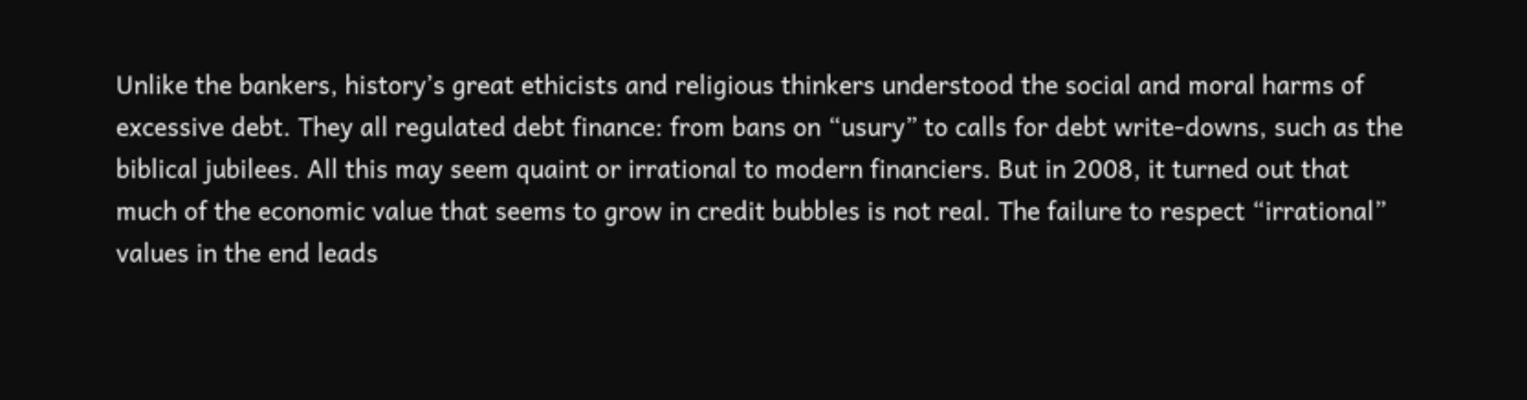Unlike the bankers, history’s great ethicists and religious thinkers understood the social and moral harms of excessive debt. They all regulated debt finance: from bans on “usury” to calls for debt write-downs, such as the biblical jubilees. All this may seem quaint or irrational to modern financiers. But in 2008, it turned out that much of the economic value that seems to grow in credit bubbles is not real. The failure to respect “irrational” values in the end leads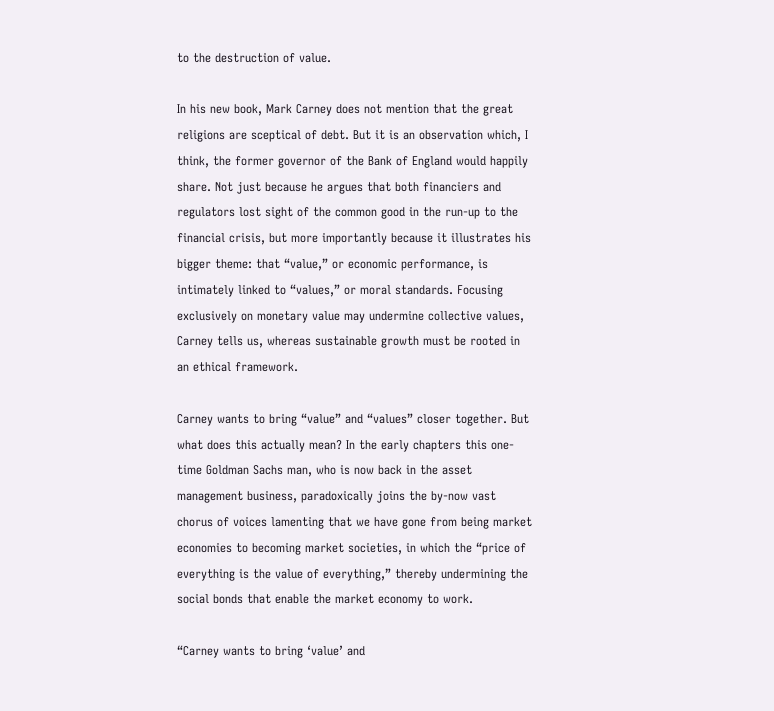to the destruction of value.

In his new book, Mark Carney does not mention that the great religions are sceptical of debt. But it is an observation which, I think, the former governor of the Bank of England would happily share. Not just because he argues that both financiers and regulators lost sight of the common good in the run-up to the financial crisis, but more importantly because it illustrates his bigger theme: that “value,” or economic performance, is intimately linked to “values,” or moral standards. Focusing exclusively on monetary value may undermine collective values, Carney tells us, whereas sustainable growth must be rooted in an ethical framework.

Carney wants to bring “value” and “values” closer together. But what does this actually mean? In the early chapters this one-time Goldman Sachs man, who is now back in the asset management business, paradoxically joins the by-now vast chorus of voices lamenting that we have gone from being market economies to becoming market societies, in which the “price of everything is the value of everything,” thereby undermining the social bonds that enable the market economy to work.

“Carney wants to bring ‘value’ and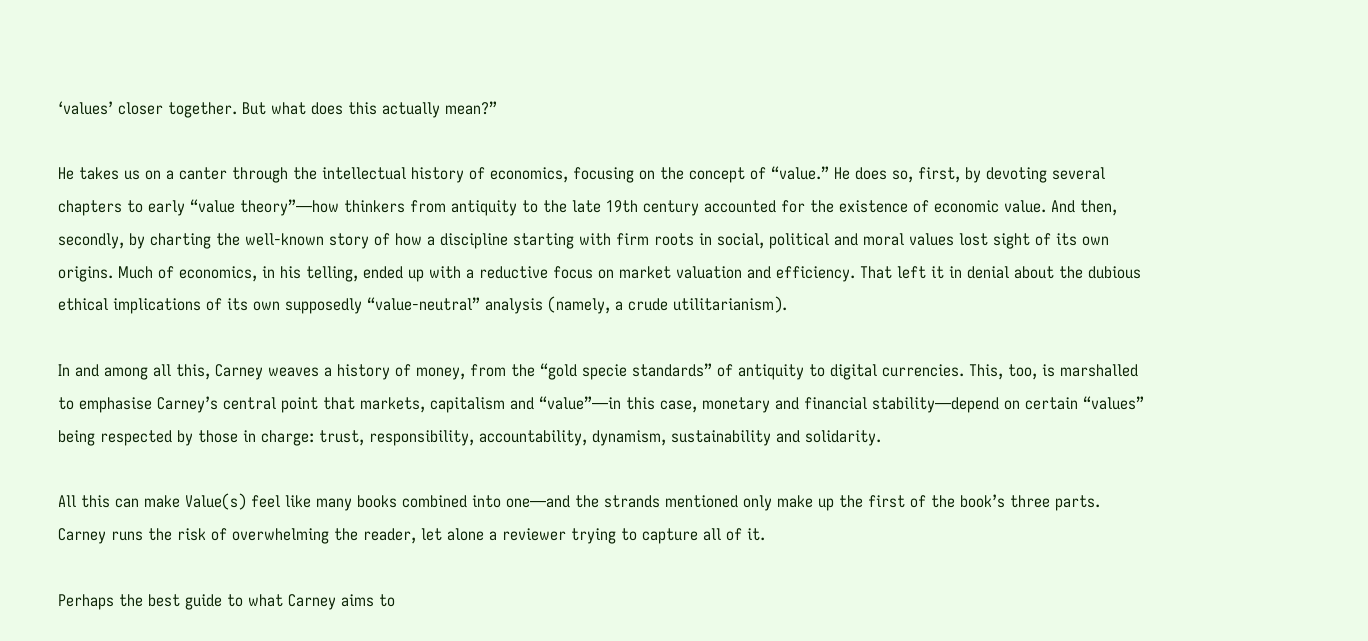‘values’ closer together. But what does this actually mean?”

He takes us on a canter through the intellectual history of economics, focusing on the concept of “value.” He does so, first, by devoting several chapters to early “value theory”—how thinkers from antiquity to the late 19th century accounted for the existence of economic value. And then, secondly, by charting the well-known story of how a discipline starting with firm roots in social, political and moral values lost sight of its own origins. Much of economics, in his telling, ended up with a reductive focus on market valuation and efficiency. That left it in denial about the dubious ethical implications of its own supposedly “value-neutral” analysis (namely, a crude utilitarianism).

In and among all this, Carney weaves a history of money, from the “gold specie standards” of antiquity to digital currencies. This, too, is marshalled to emphasise Carney’s central point that markets, capitalism and “value”—in this case, monetary and financial stability—depend on certain “values” being respected by those in charge: trust, responsibility, accountability, dynamism, sustainability and solidarity.

All this can make Value(s) feel like many books combined into one—and the strands mentioned only make up the first of the book’s three parts. Carney runs the risk of overwhelming the reader, let alone a reviewer trying to capture all of it.

Perhaps the best guide to what Carney aims to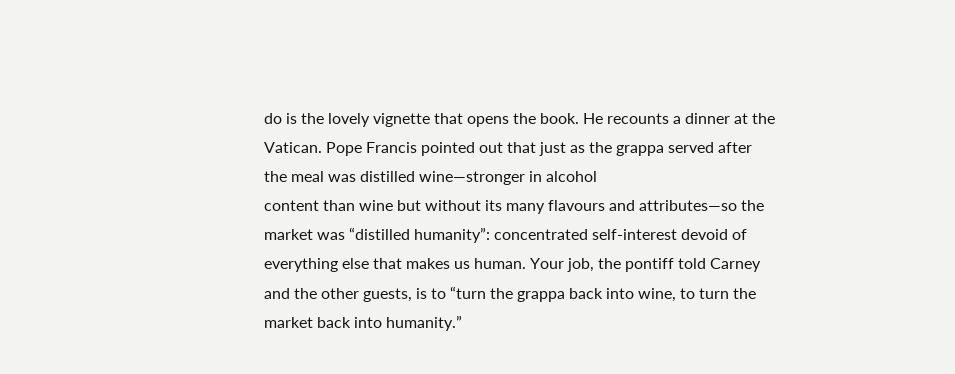do is the lovely vignette that opens the book. He recounts a dinner at the Vatican. Pope Francis pointed out that just as the grappa served after the meal was distilled wine—stronger in alcohol
content than wine but without its many flavours and attributes—so the market was “distilled humanity”: concentrated self-interest devoid of everything else that makes us human. Your job, the pontiff told Carney and the other guests, is to “turn the grappa back into wine, to turn the market back into humanity.”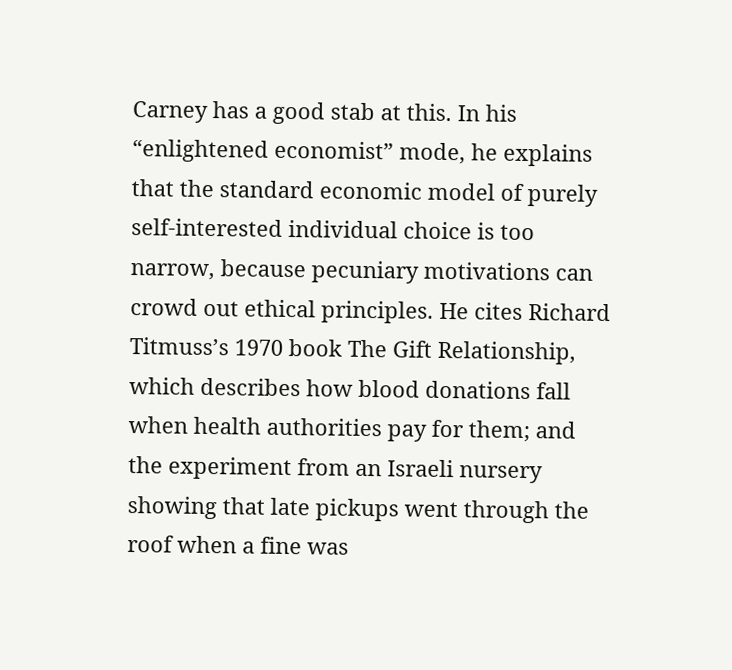Carney has a good stab at this. In his “enlightened economist” mode, he explains that the standard economic model of purely self-interested individual choice is too narrow, because pecuniary motivations can crowd out ethical principles. He cites Richard Titmuss’s 1970 book The Gift Relationship, which describes how blood donations fall when health authorities pay for them; and the experiment from an Israeli nursery showing that late pickups went through the roof when a fine was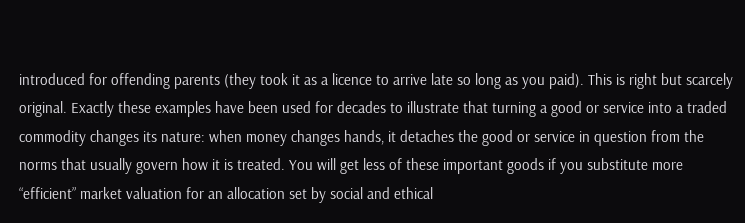introduced for offending parents (they took it as a licence to arrive late so long as you paid). This is right but scarcely original. Exactly these examples have been used for decades to illustrate that turning a good or service into a traded commodity changes its nature: when money changes hands, it detaches the good or service in question from the norms that usually govern how it is treated. You will get less of these important goods if you substitute more “efficient” market valuation for an allocation set by social and ethical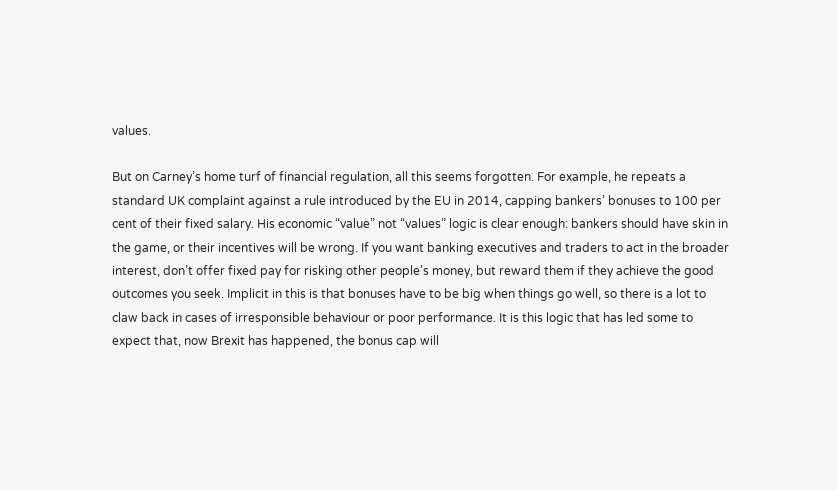values.

But on Carney’s home turf of financial regulation, all this seems forgotten. For example, he repeats a standard UK complaint against a rule introduced by the EU in 2014, capping bankers’ bonuses to 100 per cent of their fixed salary. His economic “value” not “values” logic is clear enough: bankers should have skin in the game, or their incentives will be wrong. If you want banking executives and traders to act in the broader interest, don’t offer fixed pay for risking other people’s money, but reward them if they achieve the good outcomes you seek. Implicit in this is that bonuses have to be big when things go well, so there is a lot to claw back in cases of irresponsible behaviour or poor performance. It is this logic that has led some to expect that, now Brexit has happened, the bonus cap will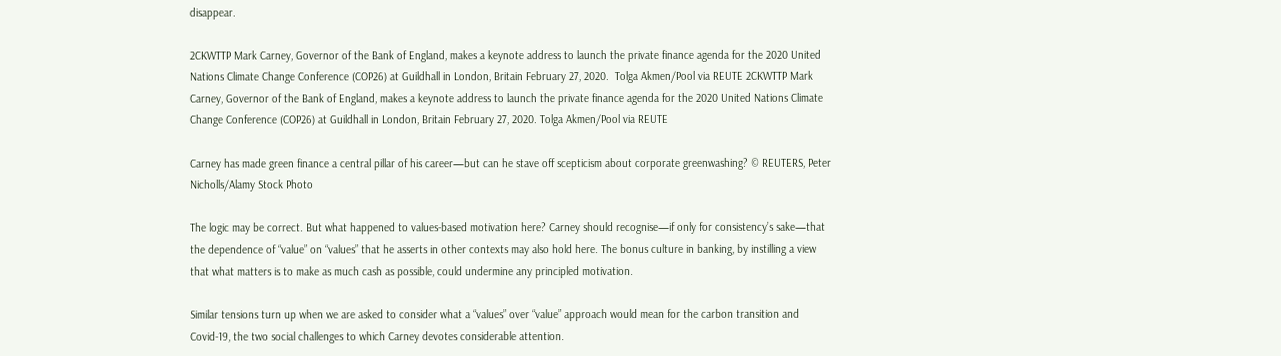disappear.

2CKWTTP Mark Carney, Governor of the Bank of England, makes a keynote address to launch the private finance agenda for the 2020 United Nations Climate Change Conference (COP26) at Guildhall in London, Britain February 27, 2020.  Tolga Akmen/Pool via REUTE 2CKWTTP Mark Carney, Governor of the Bank of England, makes a keynote address to launch the private finance agenda for the 2020 United Nations Climate Change Conference (COP26) at Guildhall in London, Britain February 27, 2020. Tolga Akmen/Pool via REUTE

Carney has made green finance a central pillar of his career—but can he stave off scepticism about corporate greenwashing? © REUTERS, Peter Nicholls/Alamy Stock Photo

The logic may be correct. But what happened to values-based motivation here? Carney should recognise—if only for consistency’s sake—that the dependence of “value” on “values” that he asserts in other contexts may also hold here. The bonus culture in banking, by instilling a view that what matters is to make as much cash as possible, could undermine any principled motivation.

Similar tensions turn up when we are asked to consider what a “values” over “value” approach would mean for the carbon transition and Covid-19, the two social challenges to which Carney devotes considerable attention.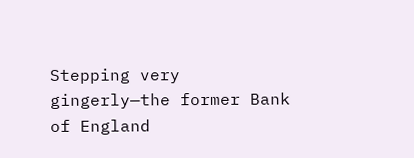Stepping very gingerly—the former Bank of England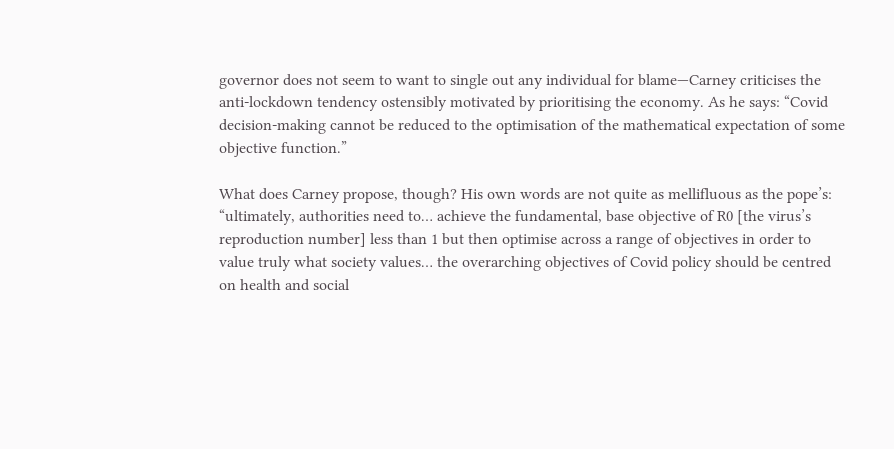governor does not seem to want to single out any individual for blame—Carney criticises the anti-lockdown tendency ostensibly motivated by prioritising the economy. As he says: “Covid decision-making cannot be reduced to the optimisation of the mathematical expectation of some objective function.”

What does Carney propose, though? His own words are not quite as mellifluous as the pope’s: “ultimately, authorities need to… achieve the fundamental, base objective of R0 [the virus’s reproduction number] less than 1 but then optimise across a range of objectives in order to value truly what society values… the overarching objectives of Covid policy should be centred on health and social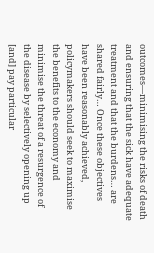outcomes—minimising the risks of death and ensuring that the sick have adequate treatment and that the burdens… are shared fairly… Once these objectives have been reasonably achieved, policymakers should seek to maximise the benefits to the economy and minimise the threat of a resurgence of the disease by selectively opening up [and] pay particular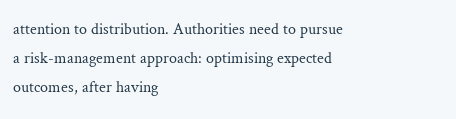attention to distribution. Authorities need to pursue a risk-management approach: optimising expected outcomes, after having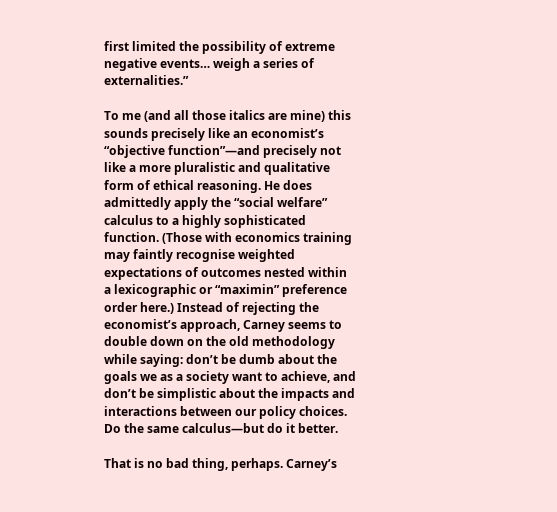first limited the possibility of extreme negative events… weigh a series of externalities.”

To me (and all those italics are mine) this sounds precisely like an economist’s “objective function”—and precisely not like a more pluralistic and qualitative form of ethical reasoning. He does admittedly apply the “social welfare” calculus to a highly sophisticated function. (Those with economics training may faintly recognise weighted expectations of outcomes nested within a lexicographic or “maximin” preference order here.) Instead of rejecting the economist’s approach, Carney seems to double down on the old methodology while saying: don’t be dumb about the goals we as a society want to achieve, and don’t be simplistic about the impacts and interactions between our policy choices. Do the same calculus—but do it better.

That is no bad thing, perhaps. Carney’s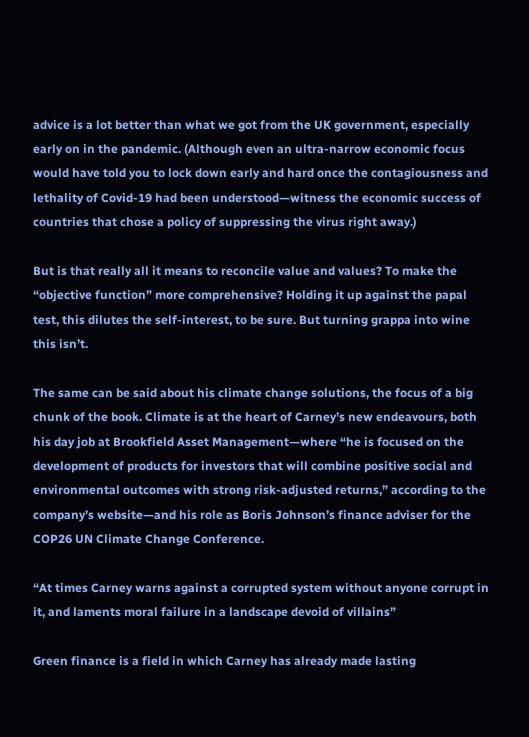advice is a lot better than what we got from the UK government, especially early on in the pandemic. (Although even an ultra-narrow economic focus would have told you to lock down early and hard once the contagiousness and lethality of Covid-19 had been understood—witness the economic success of countries that chose a policy of suppressing the virus right away.)

But is that really all it means to reconcile value and values? To make the “objective function” more comprehensive? Holding it up against the papal test, this dilutes the self-interest, to be sure. But turning grappa into wine this isn’t.

The same can be said about his climate change solutions, the focus of a big chunk of the book. Climate is at the heart of Carney’s new endeavours, both his day job at Brookfield Asset Management—where “he is focused on the development of products for investors that will combine positive social and environmental outcomes with strong risk-adjusted returns,” according to the company’s website—and his role as Boris Johnson’s finance adviser for the COP26 UN Climate Change Conference.

“At times Carney warns against a corrupted system without anyone corrupt in it, and laments moral failure in a landscape devoid of villains”

Green finance is a field in which Carney has already made lasting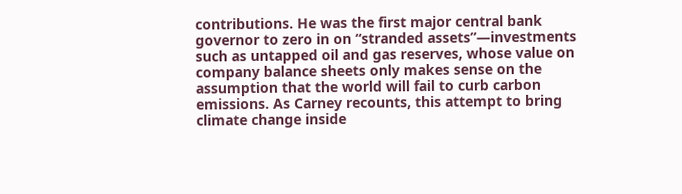contributions. He was the first major central bank governor to zero in on “stranded assets”—investments such as untapped oil and gas reserves, whose value on company balance sheets only makes sense on the assumption that the world will fail to curb carbon emissions. As Carney recounts, this attempt to bring climate change inside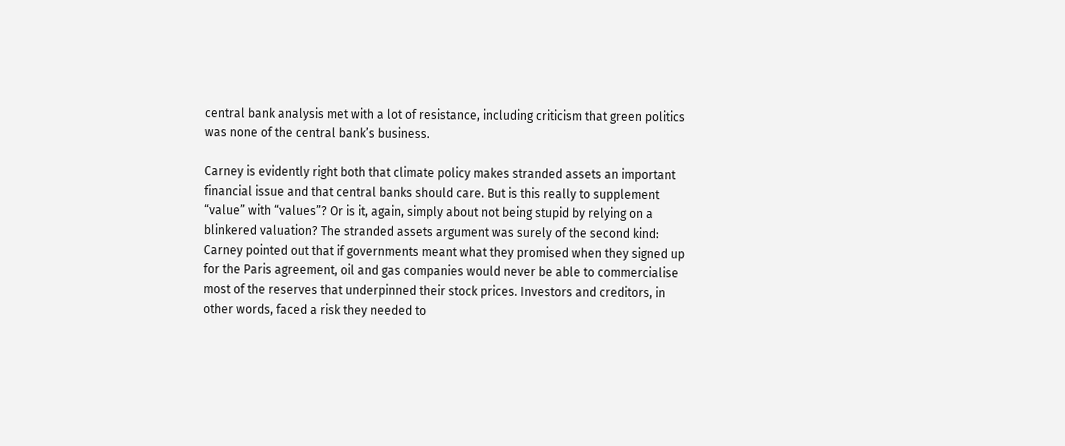central bank analysis met with a lot of resistance, including criticism that green politics was none of the central bank’s business.

Carney is evidently right both that climate policy makes stranded assets an important financial issue and that central banks should care. But is this really to supplement “value” with “values”? Or is it, again, simply about not being stupid by relying on a blinkered valuation? The stranded assets argument was surely of the second kind: Carney pointed out that if governments meant what they promised when they signed up for the Paris agreement, oil and gas companies would never be able to commercialise most of the reserves that underpinned their stock prices. Investors and creditors, in other words, faced a risk they needed to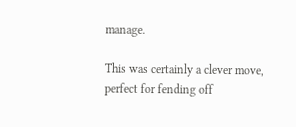manage.

This was certainly a clever move, perfect for fending off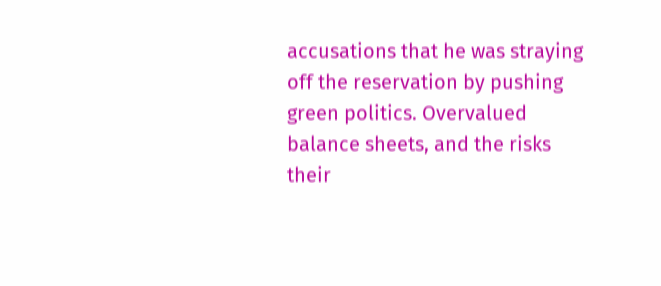accusations that he was straying off the reservation by pushing green politics. Overvalued balance sheets, and the risks their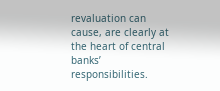revaluation can cause, are clearly at the heart of central banks’ responsibilities.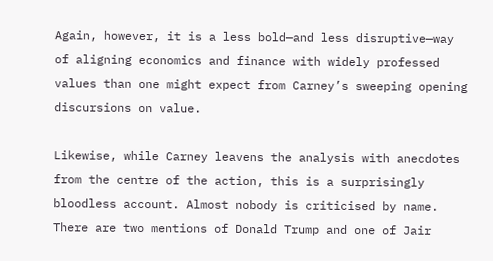Again, however, it is a less bold—and less disruptive—way of aligning economics and finance with widely professed values than one might expect from Carney’s sweeping opening discursions on value.

Likewise, while Carney leavens the analysis with anecdotes from the centre of the action, this is a surprisingly bloodless account. Almost nobody is criticised by name. There are two mentions of Donald Trump and one of Jair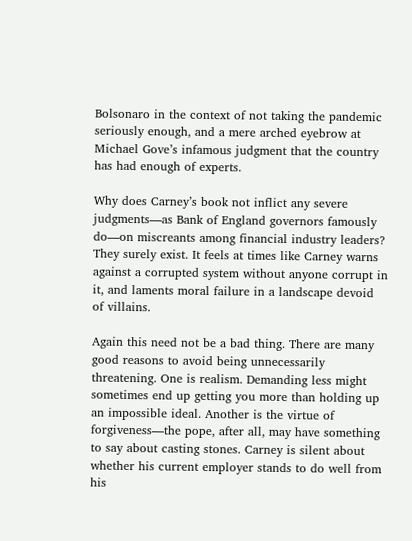Bolsonaro in the context of not taking the pandemic seriously enough, and a mere arched eyebrow at Michael Gove’s infamous judgment that the country has had enough of experts.

Why does Carney’s book not inflict any severe judgments—as Bank of England governors famously do—on miscreants among financial industry leaders? They surely exist. It feels at times like Carney warns against a corrupted system without anyone corrupt in it, and laments moral failure in a landscape devoid of villains.

Again this need not be a bad thing. There are many good reasons to avoid being unnecessarily threatening. One is realism. Demanding less might sometimes end up getting you more than holding up an impossible ideal. Another is the virtue of forgiveness—the pope, after all, may have something to say about casting stones. Carney is silent about whether his current employer stands to do well from his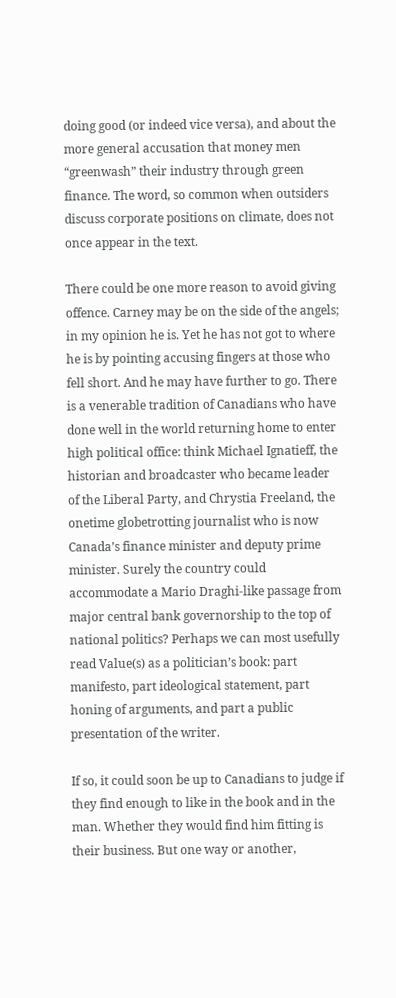doing good (or indeed vice versa), and about the more general accusation that money men “greenwash” their industry through green finance. The word, so common when outsiders discuss corporate positions on climate, does not once appear in the text.

There could be one more reason to avoid giving offence. Carney may be on the side of the angels; in my opinion he is. Yet he has not got to where he is by pointing accusing fingers at those who fell short. And he may have further to go. There is a venerable tradition of Canadians who have done well in the world returning home to enter high political office: think Michael Ignatieff, the historian and broadcaster who became leader of the Liberal Party, and Chrystia Freeland, the onetime globetrotting journalist who is now Canada’s finance minister and deputy prime minister. Surely the country could accommodate a Mario Draghi-like passage from major central bank governorship to the top of national politics? Perhaps we can most usefully read Value(s) as a politician’s book: part manifesto, part ideological statement, part honing of arguments, and part a public presentation of the writer.

If so, it could soon be up to Canadians to judge if they find enough to like in the book and in the man. Whether they would find him fitting is their business. But one way or another,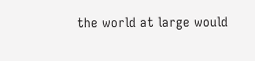the world at large would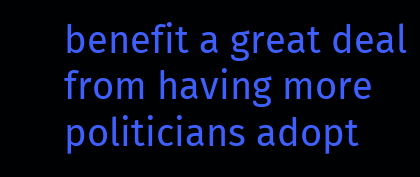benefit a great deal from having more politicians adopt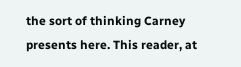the sort of thinking Carney presents here. This reader, at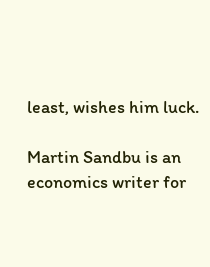least, wishes him luck.

Martin Sandbu is an economics writer for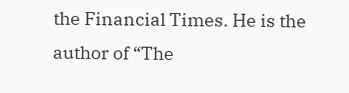the Financial Times. He is the author of “The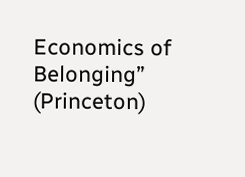Economics of Belonging” (Princeton)